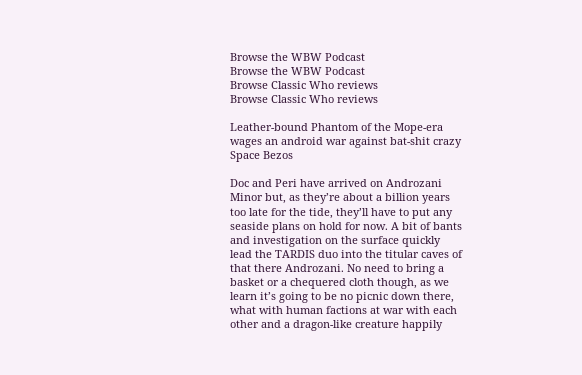Browse the WBW Podcast
Browse the WBW Podcast
Browse Classic Who reviews
Browse Classic Who reviews

Leather-bound Phantom of the Mope-era wages an android war against bat-shit crazy Space Bezos

Doc and Peri have arrived on Androzani Minor but, as they’re about a billion years too late for the tide, they’ll have to put any seaside plans on hold for now. A bit of bants and investigation on the surface quickly lead the TARDIS duo into the titular caves of that there Androzani. No need to bring a basket or a chequered cloth though, as we learn it’s going to be no picnic down there, what with human factions at war with each other and a dragon-like creature happily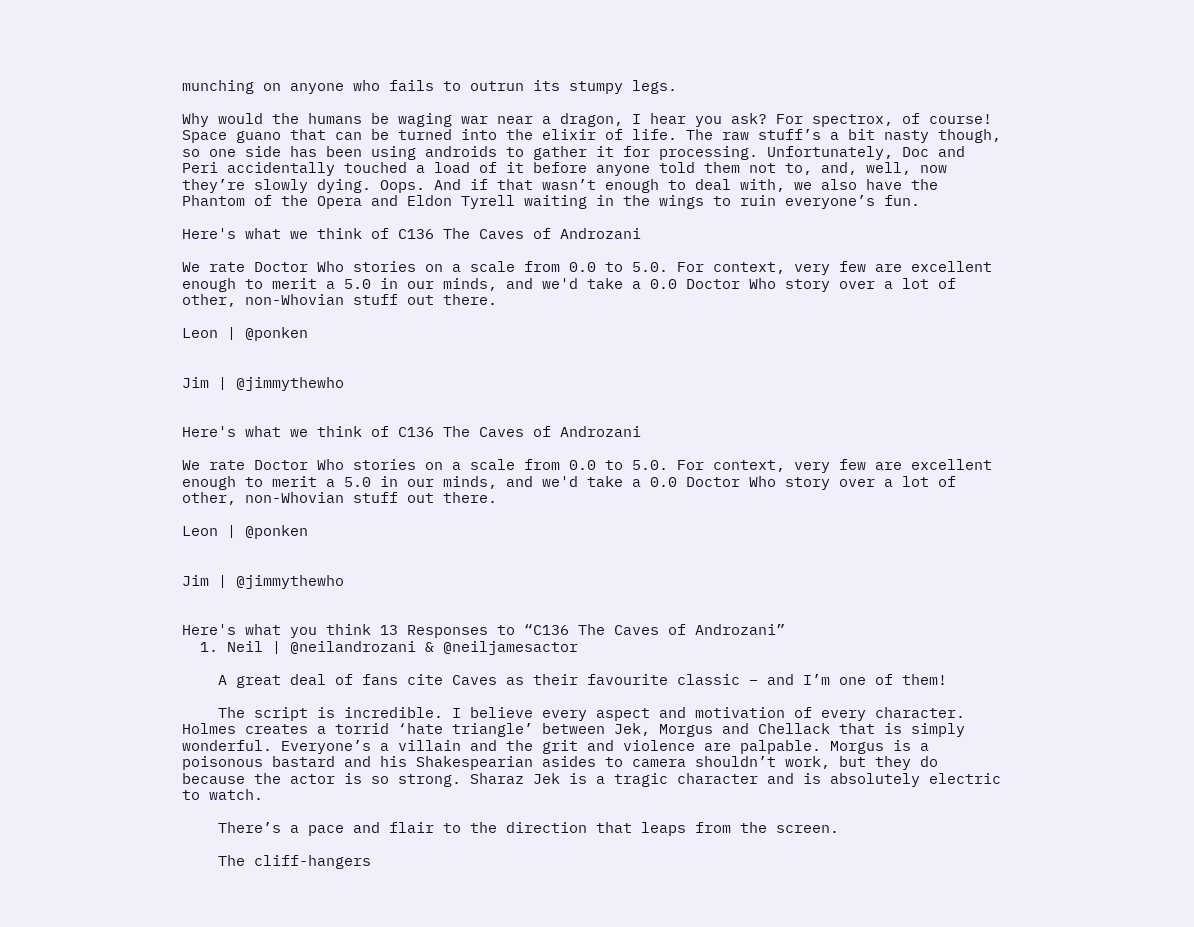munching on anyone who fails to outrun its stumpy legs.

Why would the humans be waging war near a dragon, I hear you ask? For spectrox, of course! Space guano that can be turned into the elixir of life. The raw stuff’s a bit nasty though, so one side has been using androids to gather it for processing. Unfortunately, Doc and Peri accidentally touched a load of it before anyone told them not to, and, well, now they’re slowly dying. Oops. And if that wasn’t enough to deal with, we also have the Phantom of the Opera and Eldon Tyrell waiting in the wings to ruin everyone’s fun.

Here's what we think of C136 The Caves of Androzani

We rate Doctor Who stories on a scale from 0.0 to 5.0. For context, very few are excellent enough to merit a 5.0 in our minds, and we'd take a 0.0 Doctor Who story over a lot of other, non-Whovian stuff out there.

Leon | @ponken


Jim | @jimmythewho


Here's what we think of C136 The Caves of Androzani

We rate Doctor Who stories on a scale from 0.0 to 5.0. For context, very few are excellent enough to merit a 5.0 in our minds, and we'd take a 0.0 Doctor Who story over a lot of other, non-Whovian stuff out there.

Leon | @ponken


Jim | @jimmythewho


Here's what you think 13 Responses to “C136 The Caves of Androzani”
  1. Neil | @neilandrozani & @neiljamesactor

    A great deal of fans cite Caves as their favourite classic – and I’m one of them!

    The script is incredible. I believe every aspect and motivation of every character. Holmes creates a torrid ‘hate triangle’ between Jek, Morgus and Chellack that is simply wonderful. Everyone’s a villain and the grit and violence are palpable. Morgus is a poisonous bastard and his Shakespearian asides to camera shouldn’t work, but they do because the actor is so strong. Sharaz Jek is a tragic character and is absolutely electric to watch.

    There’s a pace and flair to the direction that leaps from the screen.

    The cliff-hangers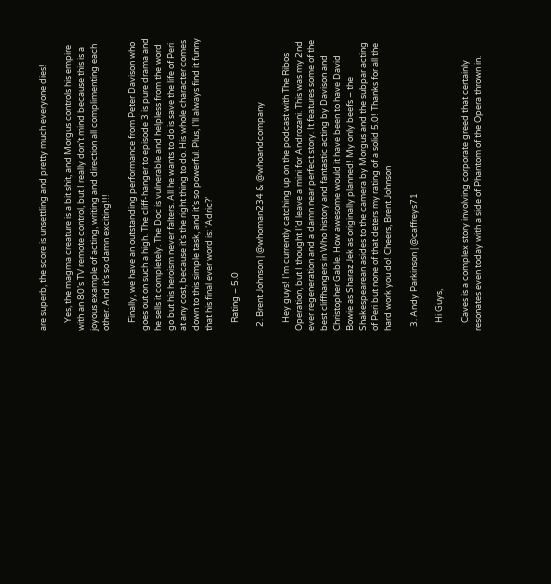are superb, the score is unsettling and pretty much everyone dies!

    Yes, the magma creature is a bit shit, and Morgus controls his empire with an 80’s TV remote control, but I really don’t mind because this is a joyous example of acting, writing and direction all complimenting each other. And it’s so damn exciting!!!

    Finally, we have an outstanding performance from Peter Davison who goes out on such a high. The cliff-hanger to episode 3 is pure drama and he sells it completely. The Doc is vulnerable and helpless from the word go but his heroism never falters. All he wants to do is save the life of Peri at any cost, because it’s the right thing to do. His whole character comes down to this simple task, and it’s so powerful. Plus, I’ll always find it funny that his final ever word is: ‘Adric?’

    Rating – 5.0

  2. Brent Johnson | @whoman234 & @whoandcompany

    Hey guys! I’m currently catching up on the podcast with The Ribos Operation, but I thought I’d leave a mini for Androzani. This was my 2nd ever regeneration and a damn near perfect story. It features some of the best cliffhangers in Who history and fantastic acting by Davison and Christopher Gable. How awesome would it have been to have David Bowie as Sharaz Jek as originally planned! My only beefs – the Shakespearean asides to the camera by Morgus and the subpar acting of Peri but none of that deters my rating of a solid 5.0! Thanks for all the hard work you do! Cheers, Brent Johnson

  3. Andy Parkinson | @caffreys71

    Hi Guys,

    Caves is a complex story involving corporate greed that certainly resonates even today with a side of Phantom of the Opera thrown in.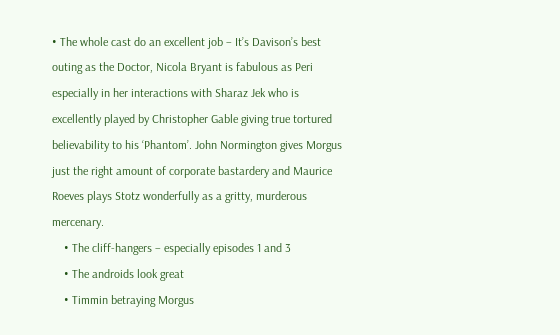• The whole cast do an excellent job – It’s Davison’s best outing as the Doctor, Nicola Bryant is fabulous as Peri especially in her interactions with Sharaz Jek who is excellently played by Christopher Gable giving true tortured believability to his ‘Phantom’. John Normington gives Morgus just the right amount of corporate bastardery and Maurice Roeves plays Stotz wonderfully as a gritty, murderous mercenary.
    • The cliff-hangers – especially episodes 1 and 3
    • The androids look great
    • Timmin betraying Morgus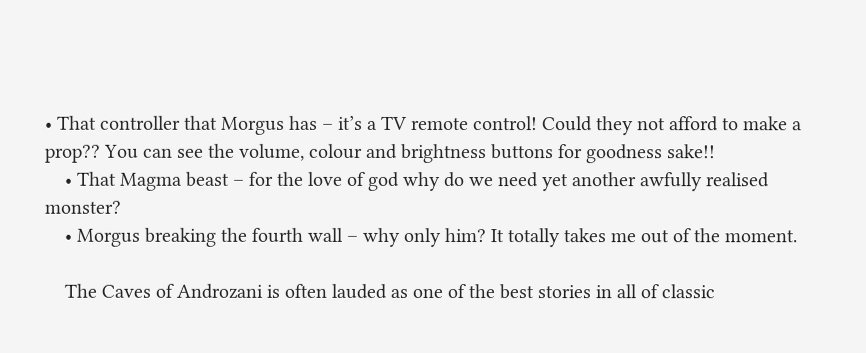• That controller that Morgus has – it’s a TV remote control! Could they not afford to make a prop?? You can see the volume, colour and brightness buttons for goodness sake!!
    • That Magma beast – for the love of god why do we need yet another awfully realised monster?
    • Morgus breaking the fourth wall – why only him? It totally takes me out of the moment.

    The Caves of Androzani is often lauded as one of the best stories in all of classic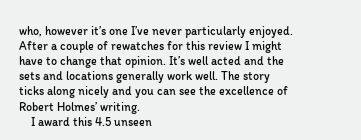who, however it’s one I’ve never particularly enjoyed. After a couple of rewatches for this review I might have to change that opinion. It’s well acted and the sets and locations generally work well. The story ticks along nicely and you can see the excellence of Robert Holmes’ writing.
    I award this 4.5 unseen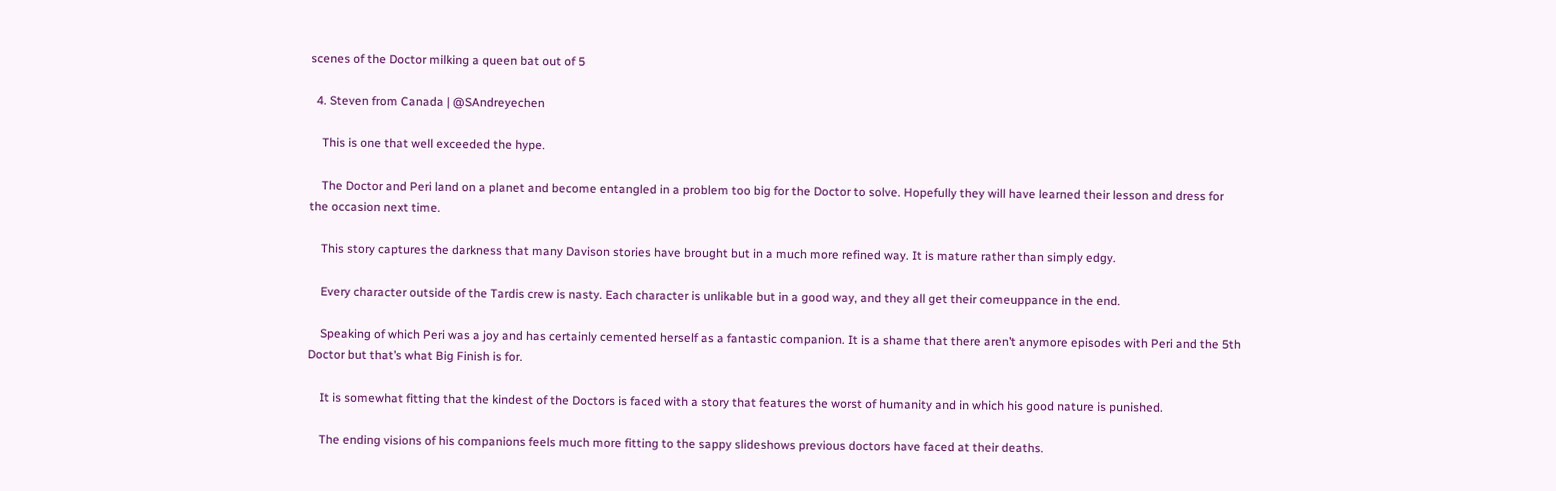scenes of the Doctor milking a queen bat out of 5

  4. Steven from Canada | @SAndreyechen

    This is one that well exceeded the hype.

    The Doctor and Peri land on a planet and become entangled in a problem too big for the Doctor to solve. Hopefully they will have learned their lesson and dress for the occasion next time.

    This story captures the darkness that many Davison stories have brought but in a much more refined way. It is mature rather than simply edgy.

    Every character outside of the Tardis crew is nasty. Each character is unlikable but in a good way, and they all get their comeuppance in the end.

    Speaking of which Peri was a joy and has certainly cemented herself as a fantastic companion. It is a shame that there aren’t anymore episodes with Peri and the 5th Doctor but that’s what Big Finish is for.

    It is somewhat fitting that the kindest of the Doctors is faced with a story that features the worst of humanity and in which his good nature is punished.

    The ending visions of his companions feels much more fitting to the sappy slideshows previous doctors have faced at their deaths.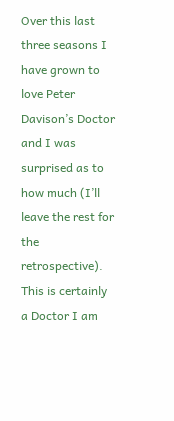Over this last three seasons I have grown to love Peter Davison’s Doctor and I was surprised as to how much (I’ll leave the rest for the retrospective). This is certainly a Doctor I am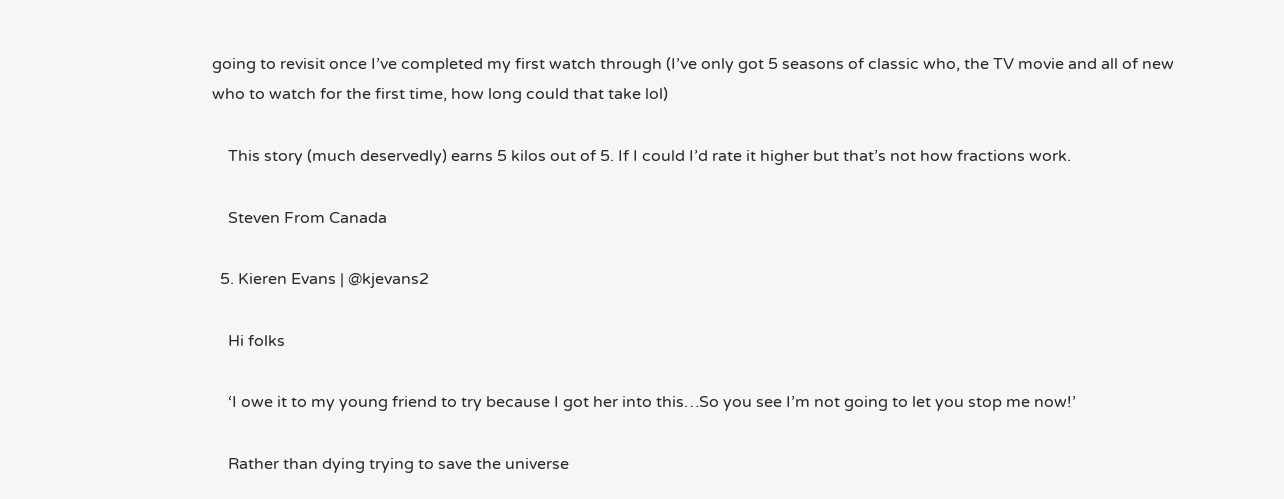going to revisit once I’ve completed my first watch through (I’ve only got 5 seasons of classic who, the TV movie and all of new who to watch for the first time, how long could that take lol)

    This story (much deservedly) earns 5 kilos out of 5. If I could I’d rate it higher but that’s not how fractions work.

    Steven From Canada

  5. Kieren Evans | @kjevans2

    Hi folks

    ‘I owe it to my young friend to try because I got her into this…So you see I’m not going to let you stop me now!’

    Rather than dying trying to save the universe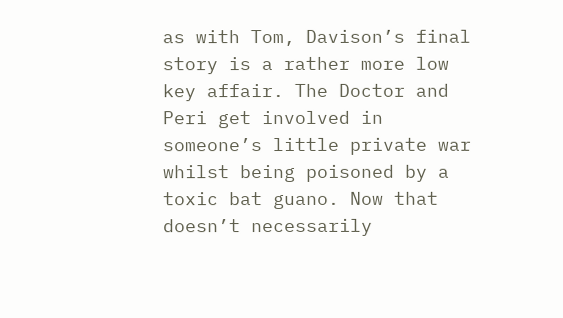as with Tom, Davison’s final story is a rather more low key affair. The Doctor and Peri get involved in someone’s little private war whilst being poisoned by a toxic bat guano. Now that doesn’t necessarily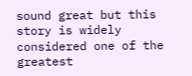sound great but this story is widely considered one of the greatest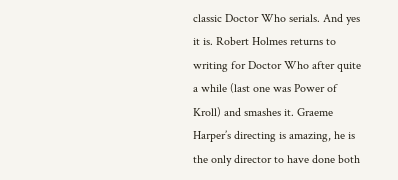classic Doctor Who serials. And yes it is. Robert Holmes returns to writing for Doctor Who after quite a while (last one was Power of Kroll) and smashes it. Graeme Harper’s directing is amazing, he is the only director to have done both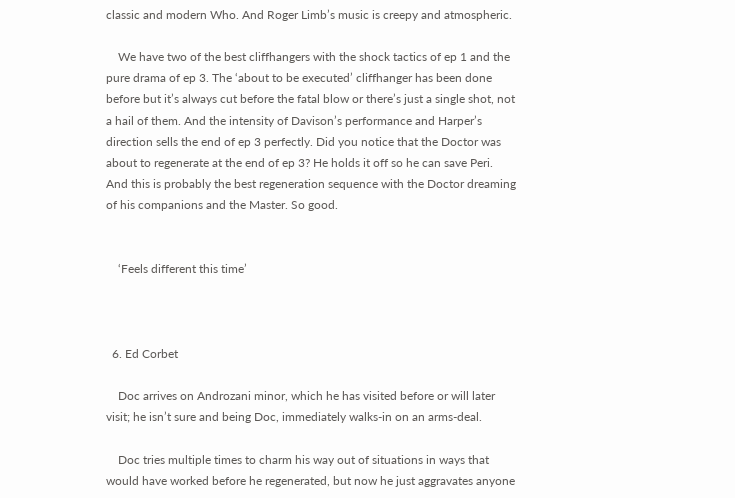classic and modern Who. And Roger Limb’s music is creepy and atmospheric.

    We have two of the best cliffhangers with the shock tactics of ep 1 and the pure drama of ep 3. The ‘about to be executed’ cliffhanger has been done before but it’s always cut before the fatal blow or there’s just a single shot, not a hail of them. And the intensity of Davison’s performance and Harper’s direction sells the end of ep 3 perfectly. Did you notice that the Doctor was about to regenerate at the end of ep 3? He holds it off so he can save Peri. And this is probably the best regeneration sequence with the Doctor dreaming of his companions and the Master. So good.


    ‘Feels different this time’



  6. Ed Corbet

    Doc arrives on Androzani minor, which he has visited before or will later visit; he isn’t sure and being Doc, immediately walks-in on an arms-deal.

    Doc tries multiple times to charm his way out of situations in ways that would have worked before he regenerated, but now he just aggravates anyone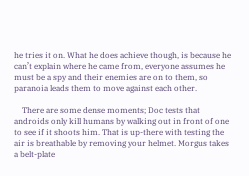he tries it on. What he does achieve though, is because he can’t explain where he came from, everyone assumes he must be a spy and their enemies are on to them, so paranoia leads them to move against each other.

    There are some dense moments; Doc tests that androids only kill humans by walking out in front of one to see if it shoots him. That is up-there with testing the air is breathable by removing your helmet. Morgus takes a belt-plate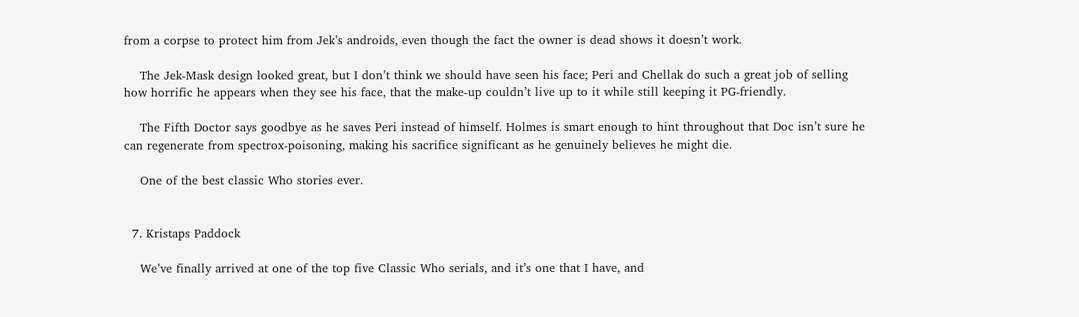from a corpse to protect him from Jek’s androids, even though the fact the owner is dead shows it doesn’t work.

    The Jek-Mask design looked great, but I don’t think we should have seen his face; Peri and Chellak do such a great job of selling how horrific he appears when they see his face, that the make-up couldn’t live up to it while still keeping it PG-friendly.

    The Fifth Doctor says goodbye as he saves Peri instead of himself. Holmes is smart enough to hint throughout that Doc isn’t sure he can regenerate from spectrox-poisoning, making his sacrifice significant as he genuinely believes he might die.

    One of the best classic Who stories ever.


  7. Kristaps Paddock

    We’ve finally arrived at one of the top five Classic Who serials, and it’s one that I have, and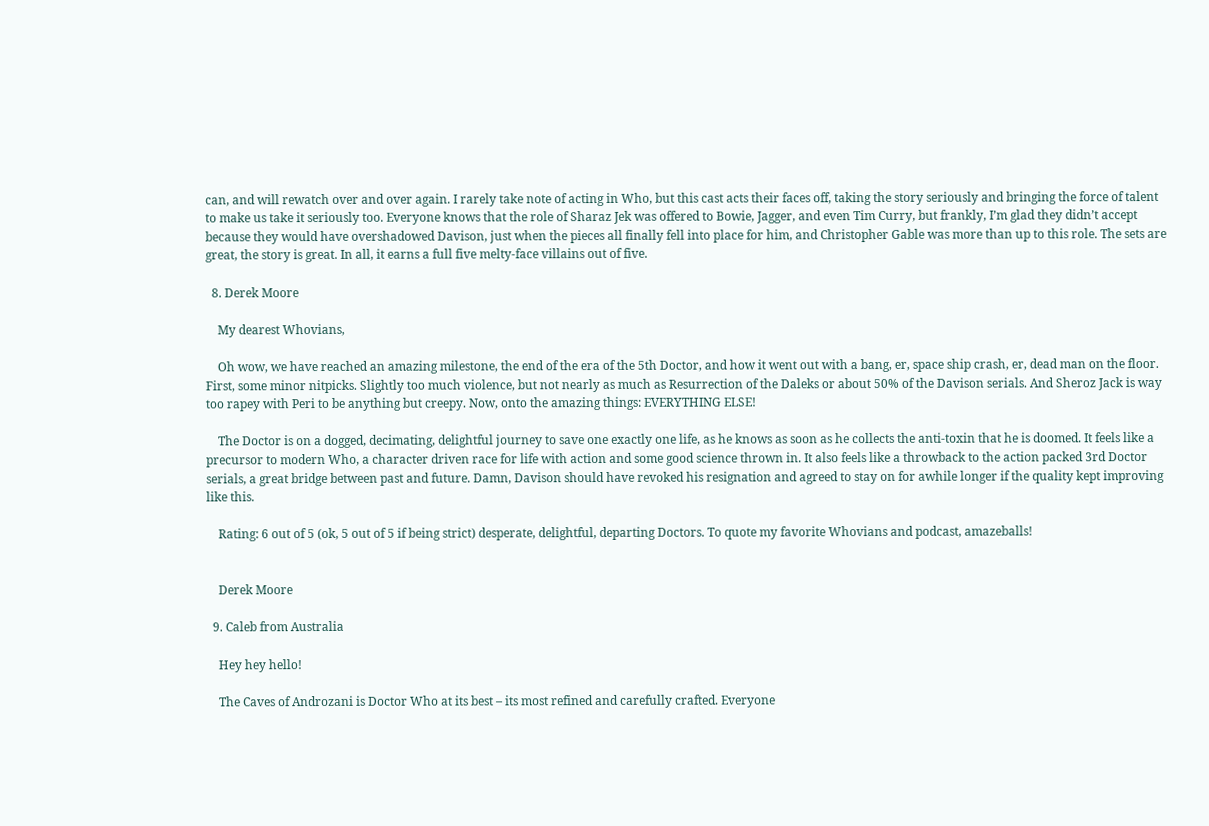can, and will rewatch over and over again. I rarely take note of acting in Who, but this cast acts their faces off, taking the story seriously and bringing the force of talent to make us take it seriously too. Everyone knows that the role of Sharaz Jek was offered to Bowie, Jagger, and even Tim Curry, but frankly, I’m glad they didn’t accept because they would have overshadowed Davison, just when the pieces all finally fell into place for him, and Christopher Gable was more than up to this role. The sets are great, the story is great. In all, it earns a full five melty-face villains out of five.

  8. Derek Moore

    My dearest Whovians,

    Oh wow, we have reached an amazing milestone, the end of the era of the 5th Doctor, and how it went out with a bang, er, space ship crash, er, dead man on the floor. First, some minor nitpicks. Slightly too much violence, but not nearly as much as Resurrection of the Daleks or about 50% of the Davison serials. And Sheroz Jack is way too rapey with Peri to be anything but creepy. Now, onto the amazing things: EVERYTHING ELSE!

    The Doctor is on a dogged, decimating, delightful journey to save one exactly one life, as he knows as soon as he collects the anti-toxin that he is doomed. It feels like a precursor to modern Who, a character driven race for life with action and some good science thrown in. It also feels like a throwback to the action packed 3rd Doctor serials, a great bridge between past and future. Damn, Davison should have revoked his resignation and agreed to stay on for awhile longer if the quality kept improving like this.

    Rating: 6 out of 5 (ok, 5 out of 5 if being strict) desperate, delightful, departing Doctors. To quote my favorite Whovians and podcast, amazeballs!


    Derek Moore

  9. Caleb from Australia

    Hey hey hello!

    The Caves of Androzani is Doctor Who at its best – its most refined and carefully crafted. Everyone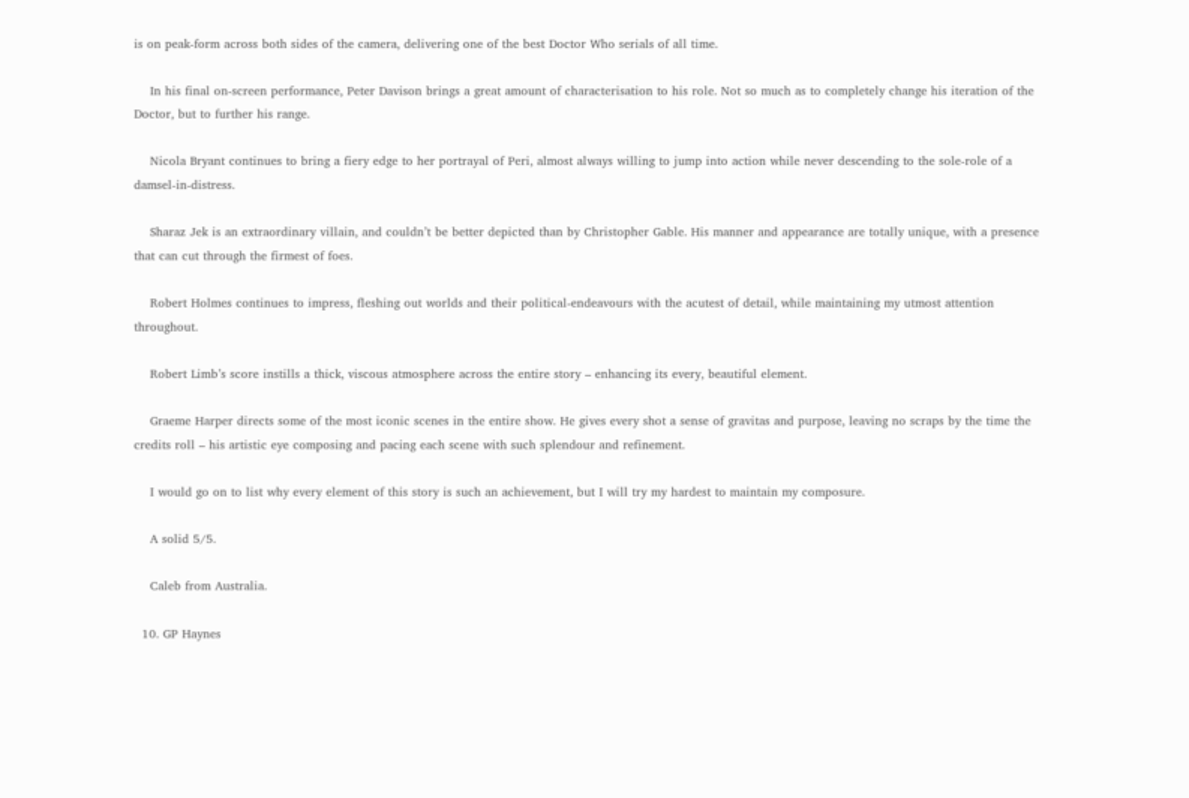is on peak-form across both sides of the camera, delivering one of the best Doctor Who serials of all time.

    In his final on-screen performance, Peter Davison brings a great amount of characterisation to his role. Not so much as to completely change his iteration of the Doctor, but to further his range.

    Nicola Bryant continues to bring a fiery edge to her portrayal of Peri, almost always willing to jump into action while never descending to the sole-role of a damsel-in-distress.

    Sharaz Jek is an extraordinary villain, and couldn’t be better depicted than by Christopher Gable. His manner and appearance are totally unique, with a presence that can cut through the firmest of foes.

    Robert Holmes continues to impress, fleshing out worlds and their political-endeavours with the acutest of detail, while maintaining my utmost attention throughout.

    Robert Limb’s score instills a thick, viscous atmosphere across the entire story – enhancing its every, beautiful element.

    Graeme Harper directs some of the most iconic scenes in the entire show. He gives every shot a sense of gravitas and purpose, leaving no scraps by the time the credits roll – his artistic eye composing and pacing each scene with such splendour and refinement.

    I would go on to list why every element of this story is such an achievement, but I will try my hardest to maintain my composure.

    A solid 5/5.

    Caleb from Australia.

  10. GP Haynes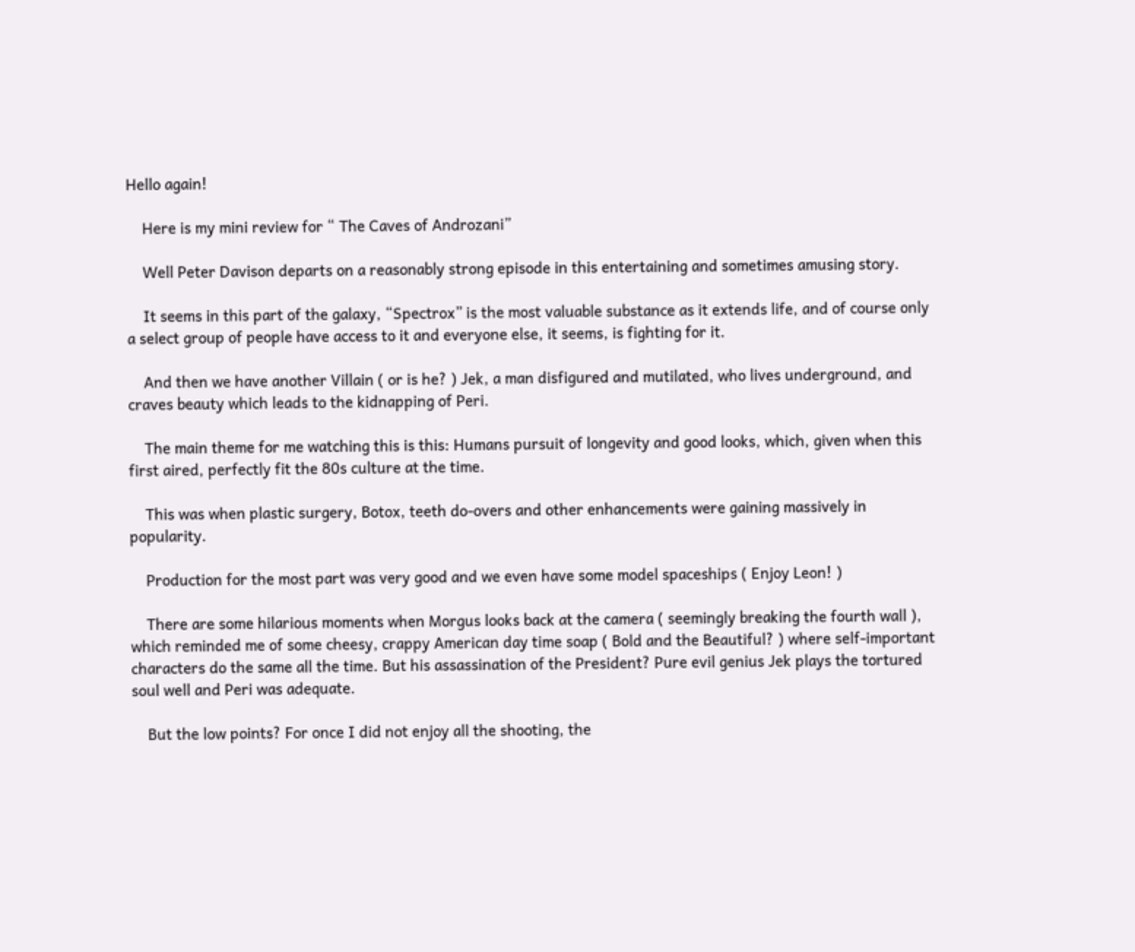Hello again!

    Here is my mini review for “ The Caves of Androzani”

    Well Peter Davison departs on a reasonably strong episode in this entertaining and sometimes amusing story.

    It seems in this part of the galaxy, “Spectrox” is the most valuable substance as it extends life, and of course only a select group of people have access to it and everyone else, it seems, is fighting for it.

    And then we have another Villain ( or is he? ) Jek, a man disfigured and mutilated, who lives underground, and craves beauty which leads to the kidnapping of Peri.

    The main theme for me watching this is this: Humans pursuit of longevity and good looks, which, given when this first aired, perfectly fit the 80s culture at the time.

    This was when plastic surgery, Botox, teeth do-overs and other enhancements were gaining massively in popularity.

    Production for the most part was very good and we even have some model spaceships ( Enjoy Leon! )

    There are some hilarious moments when Morgus looks back at the camera ( seemingly breaking the fourth wall ), which reminded me of some cheesy, crappy American day time soap ( Bold and the Beautiful? ) where self-important characters do the same all the time. But his assassination of the President? Pure evil genius Jek plays the tortured soul well and Peri was adequate.

    But the low points? For once I did not enjoy all the shooting, the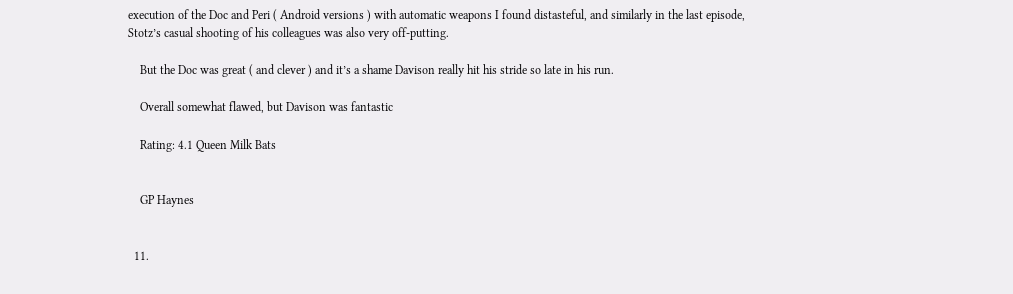execution of the Doc and Peri ( Android versions ) with automatic weapons I found distasteful, and similarly in the last episode, Stotz’s casual shooting of his colleagues was also very off-putting.

    But the Doc was great ( and clever ) and it’s a shame Davison really hit his stride so late in his run.

    Overall somewhat flawed, but Davison was fantastic

    Rating: 4.1 Queen Milk Bats


    GP Haynes


  11.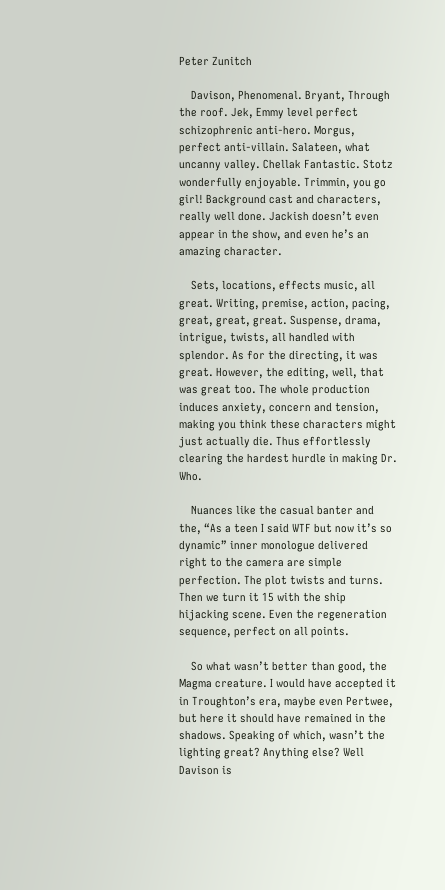Peter Zunitch

    Davison, Phenomenal. Bryant, Through the roof. Jek, Emmy level perfect schizophrenic anti-hero. Morgus, perfect anti-villain. Salateen, what uncanny valley. Chellak Fantastic. Stotz wonderfully enjoyable. Trimmin, you go girl! Background cast and characters, really well done. Jackish doesn’t even appear in the show, and even he’s an amazing character.

    Sets, locations, effects music, all great. Writing, premise, action, pacing, great, great, great. Suspense, drama, intrigue, twists, all handled with splendor. As for the directing, it was great. However, the editing, well, that was great too. The whole production induces anxiety, concern and tension, making you think these characters might just actually die. Thus effortlessly clearing the hardest hurdle in making Dr. Who.

    Nuances like the casual banter and the, “As a teen I said WTF but now it’s so dynamic” inner monologue delivered right to the camera are simple perfection. The plot twists and turns. Then we turn it 15 with the ship hijacking scene. Even the regeneration sequence, perfect on all points.

    So what wasn’t better than good, the Magma creature. I would have accepted it in Troughton’s era, maybe even Pertwee, but here it should have remained in the shadows. Speaking of which, wasn’t the lighting great? Anything else? Well Davison is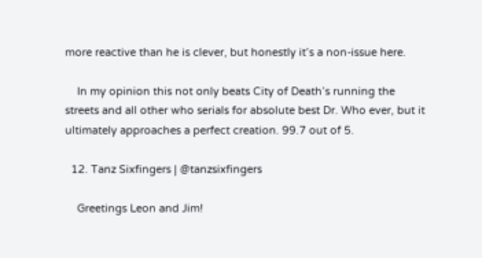more reactive than he is clever, but honestly it’s a non-issue here.

    In my opinion this not only beats City of Death’s running the streets and all other who serials for absolute best Dr. Who ever, but it ultimately approaches a perfect creation. 99.7 out of 5.

  12. Tanz Sixfingers | @tanzsixfingers

    Greetings Leon and Jim!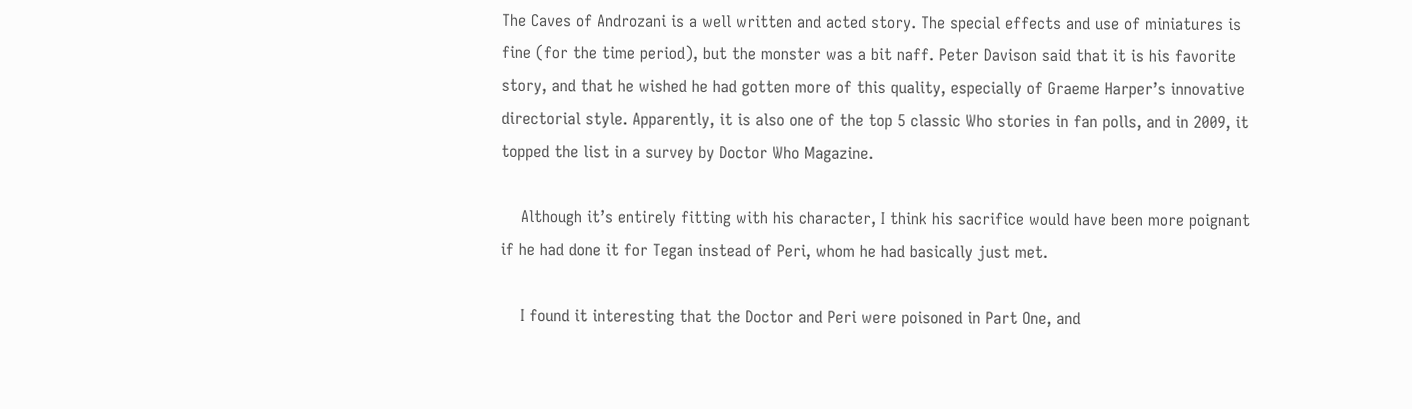The Caves of Androzani is a well written and acted story. The special effects and use of miniatures is fine (for the time period), but the monster was a bit naff. Peter Davison said that it is his favorite story, and that he wished he had gotten more of this quality, especially of Graeme Harper’s innovative directorial style. Apparently, it is also one of the top 5 classic Who stories in fan polls, and in 2009, it topped the list in a survey by Doctor Who Magazine.

    Although it’s entirely fitting with his character, I think his sacrifice would have been more poignant if he had done it for Tegan instead of Peri, whom he had basically just met.

    I found it interesting that the Doctor and Peri were poisoned in Part One, and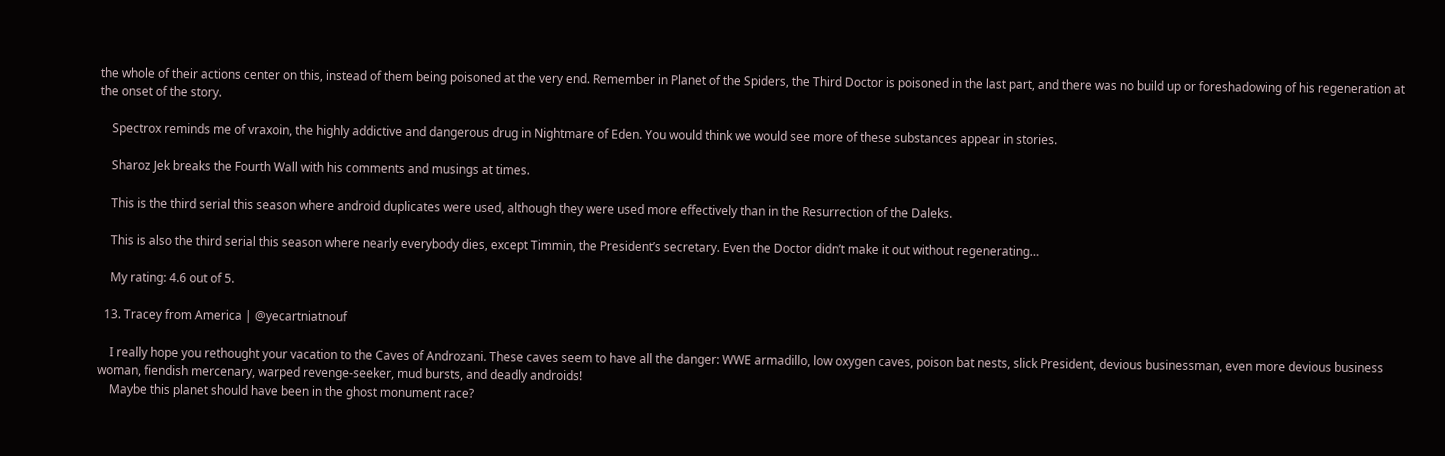the whole of their actions center on this, instead of them being poisoned at the very end. Remember in Planet of the Spiders, the Third Doctor is poisoned in the last part, and there was no build up or foreshadowing of his regeneration at the onset of the story.

    Spectrox reminds me of vraxoin, the highly addictive and dangerous drug in Nightmare of Eden. You would think we would see more of these substances appear in stories.

    Sharoz Jek breaks the Fourth Wall with his comments and musings at times.

    This is the third serial this season where android duplicates were used, although they were used more effectively than in the Resurrection of the Daleks.

    This is also the third serial this season where nearly everybody dies, except Timmin, the President’s secretary. Even the Doctor didn’t make it out without regenerating…

    My rating: 4.6 out of 5.

  13. Tracey from America | @yecartniatnouf

    I really hope you rethought your vacation to the Caves of Androzani. These caves seem to have all the danger: WWE armadillo, low oxygen caves, poison bat nests, slick President, devious businessman, even more devious business woman, fiendish mercenary, warped revenge-seeker, mud bursts, and deadly androids!
    Maybe this planet should have been in the ghost monument race?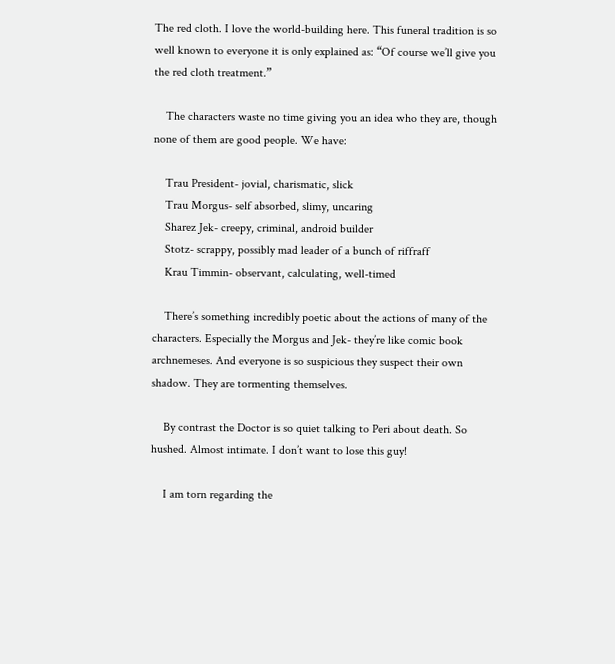The red cloth. I love the world-building here. This funeral tradition is so well known to everyone it is only explained as: “Of course we’ll give you the red cloth treatment.”

    The characters waste no time giving you an idea who they are, though none of them are good people. We have:

    Trau President- jovial, charismatic, slick
    Trau Morgus- self absorbed, slimy, uncaring
    Sharez Jek- creepy, criminal, android builder
    Stotz- scrappy, possibly mad leader of a bunch of riffraff
    Krau Timmin- observant, calculating, well-timed

    There’s something incredibly poetic about the actions of many of the characters. Especially the Morgus and Jek- they’re like comic book archnemeses. And everyone is so suspicious they suspect their own shadow. They are tormenting themselves.

    By contrast the Doctor is so quiet talking to Peri about death. So hushed. Almost intimate. I don’t want to lose this guy!

    I am torn regarding the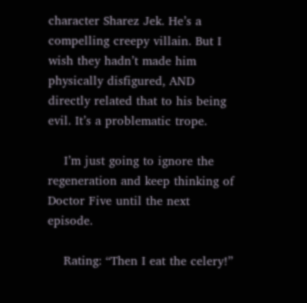character Sharez Jek. He’s a compelling creepy villain. But I wish they hadn’t made him physically disfigured, AND directly related that to his being evil. It’s a problematic trope.

    I’m just going to ignore the regeneration and keep thinking of Doctor Five until the next episode.

    Rating: “Then I eat the celery!”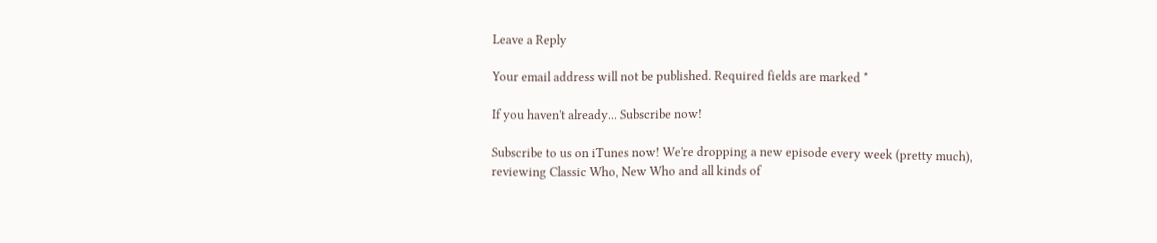Leave a Reply

Your email address will not be published. Required fields are marked *

If you haven't already... Subscribe now!

Subscribe to us on iTunes now! We're dropping a new episode every week (pretty much), reviewing Classic Who, New Who and all kinds of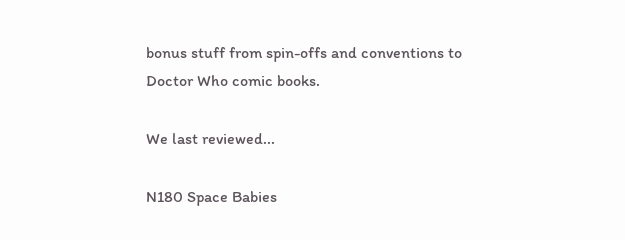bonus stuff from spin-offs and conventions to Doctor Who comic books.

We last reviewed...

N180 Space Babies